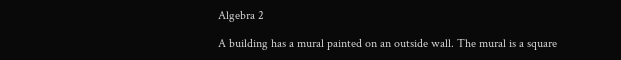Algebra 2

A building has a mural painted on an outside wall. The mural is a square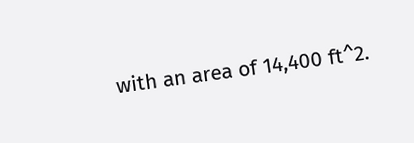with an area of 14,400 ft^2.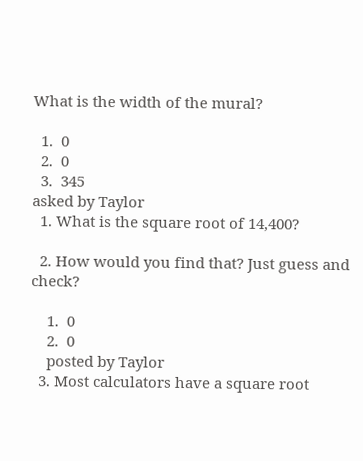What is the width of the mural?

  1.  0
  2.  0
  3.  345
asked by Taylor
  1. What is the square root of 14,400?

  2. How would you find that? Just guess and check?

    1.  0
    2.  0
    posted by Taylor
  3. Most calculators have a square root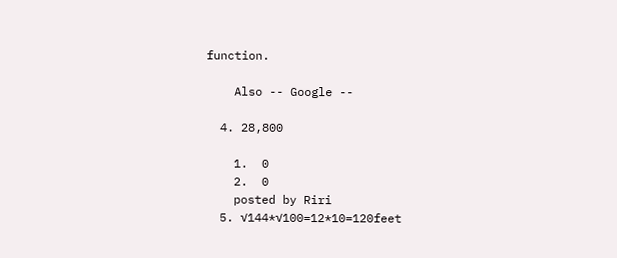function.

    Also -- Google --

  4. 28,800

    1.  0
    2.  0
    posted by Riri
  5. √144*√100=12*10=120feet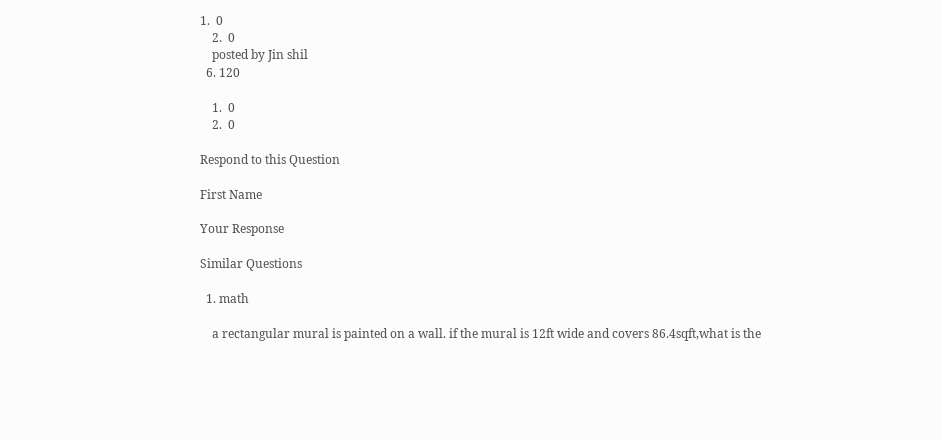1.  0
    2.  0
    posted by Jin shil
  6. 120

    1.  0
    2.  0

Respond to this Question

First Name

Your Response

Similar Questions

  1. math

    a rectangular mural is painted on a wall. if the mural is 12ft wide and covers 86.4sqft,what is the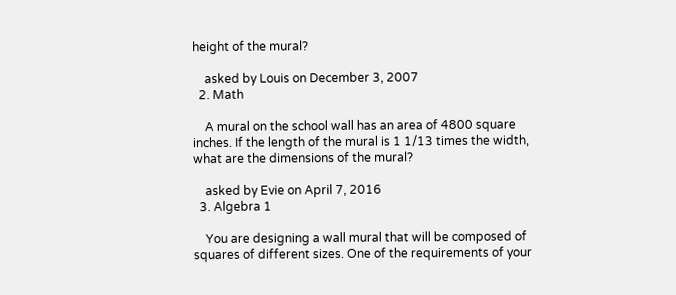height of the mural?

    asked by Louis on December 3, 2007
  2. Math

    A mural on the school wall has an area of 4800 square inches. If the length of the mural is 1 1/13 times the width, what are the dimensions of the mural?

    asked by Evie on April 7, 2016
  3. Algebra 1

    You are designing a wall mural that will be composed of squares of different sizes. One of the requirements of your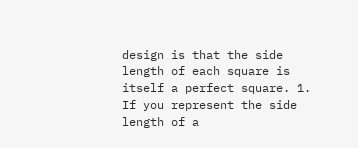design is that the side length of each square is itself a perfect square. 1. If you represent the side length of a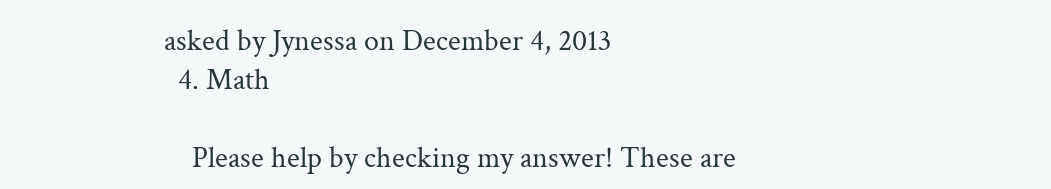asked by Jynessa on December 4, 2013
  4. Math

    Please help by checking my answer! These are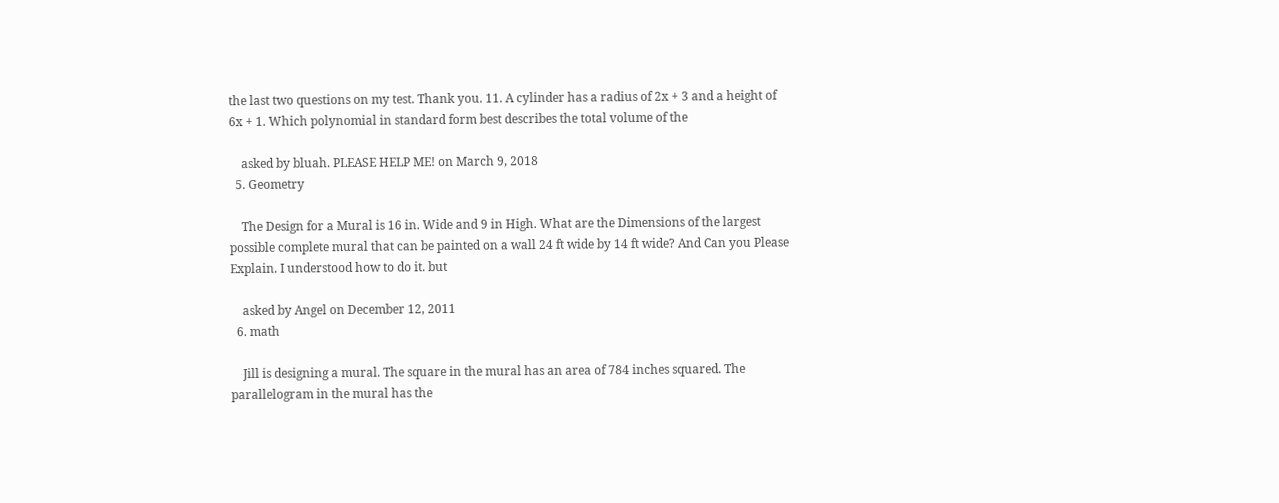the last two questions on my test. Thank you. 11. A cylinder has a radius of 2x + 3 and a height of 6x + 1. Which polynomial in standard form best describes the total volume of the

    asked by bluah. PLEASE HELP ME! on March 9, 2018
  5. Geometry

    The Design for a Mural is 16 in. Wide and 9 in High. What are the Dimensions of the largest possible complete mural that can be painted on a wall 24 ft wide by 14 ft wide? And Can you Please Explain. I understood how to do it. but

    asked by Angel on December 12, 2011
  6. math

    Jill is designing a mural. The square in the mural has an area of 784 inches squared. The parallelogram in the mural has the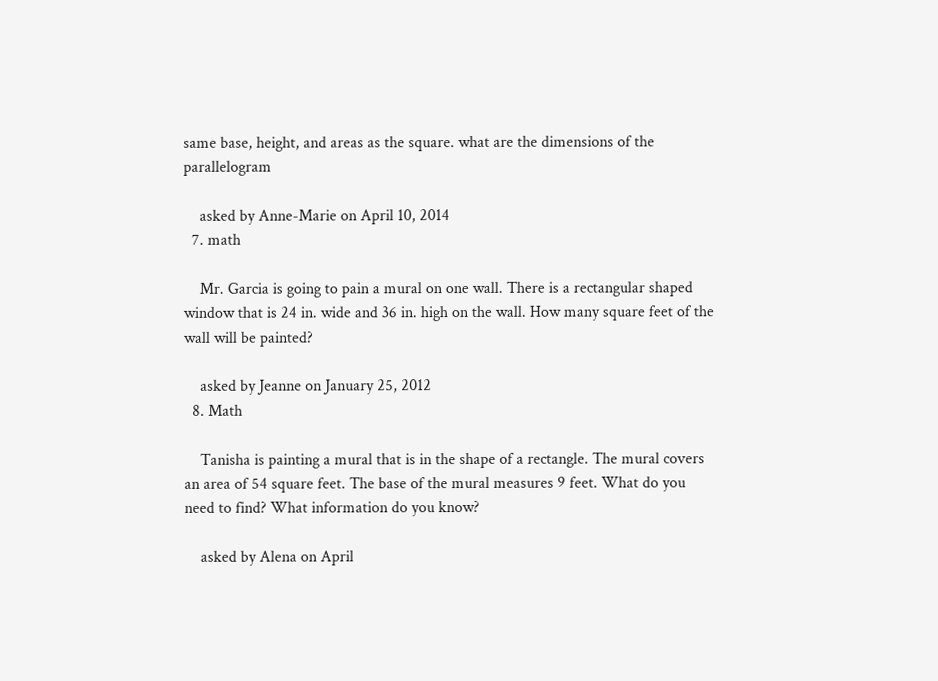same base, height, and areas as the square. what are the dimensions of the parallelogram

    asked by Anne-Marie on April 10, 2014
  7. math

    Mr. Garcia is going to pain a mural on one wall. There is a rectangular shaped window that is 24 in. wide and 36 in. high on the wall. How many square feet of the wall will be painted?

    asked by Jeanne on January 25, 2012
  8. Math

    Tanisha is painting a mural that is in the shape of a rectangle. The mural covers an area of 54 square feet. The base of the mural measures 9 feet. What do you need to find? What information do you know?

    asked by Alena on April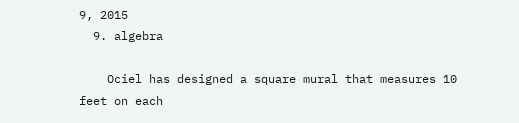9, 2015
  9. algebra

    Ociel has designed a square mural that measures 10 feet on each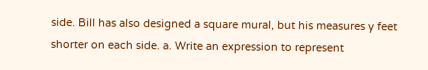side. Bill has also designed a square mural, but his measures y feet shorter on each side. a. Write an expression to represent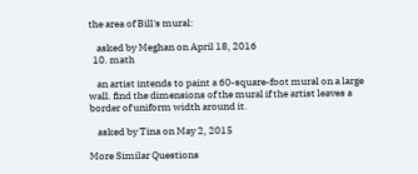the area of Bill's mural:

    asked by Meghan on April 18, 2016
  10. math

    an artist intends to paint a 60-square-foot mural on a large wall. find the dimensions of the mural if the artist leaves a border of uniform width around it.

    asked by Tina on May 2, 2015

More Similar Questions